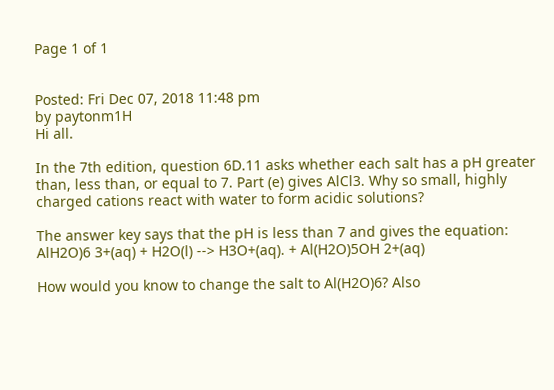Page 1 of 1


Posted: Fri Dec 07, 2018 11:48 pm
by paytonm1H
Hi all.

In the 7th edition, question 6D.11 asks whether each salt has a pH greater than, less than, or equal to 7. Part (e) gives AlCl3. Why so small, highly charged cations react with water to form acidic solutions?

The answer key says that the pH is less than 7 and gives the equation:
AlH2O)6 3+(aq) + H2O(l) --> H3O+(aq). + Al(H2O)5OH 2+(aq)

How would you know to change the salt to Al(H2O)6? Also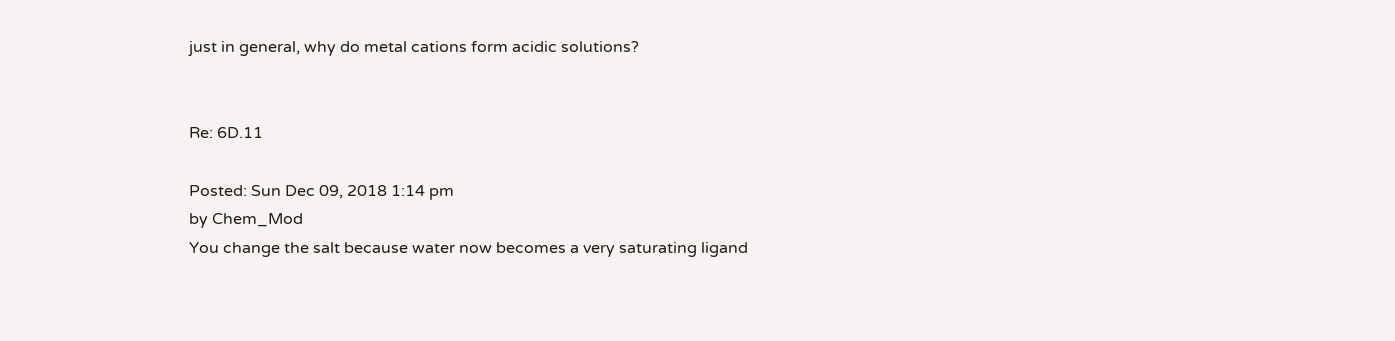just in general, why do metal cations form acidic solutions?


Re: 6D.11

Posted: Sun Dec 09, 2018 1:14 pm
by Chem_Mod
You change the salt because water now becomes a very saturating ligand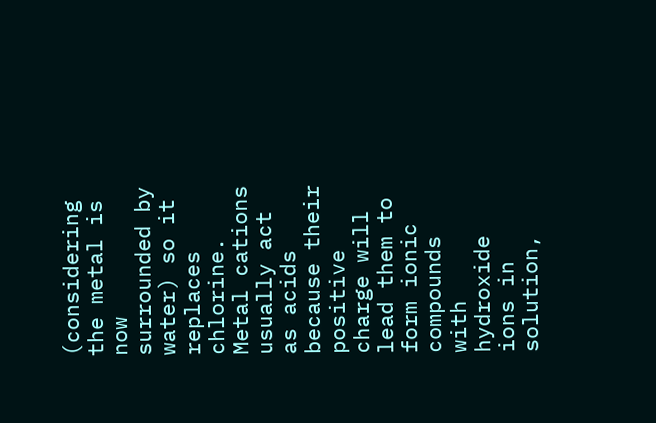(considering the metal is now surrounded by water) so it replaces chlorine. Metal cations usually act as acids because their positive charge will lead them to form ionic compounds with hydroxide ions in solution,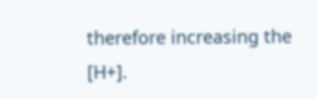therefore increasing the [H+].